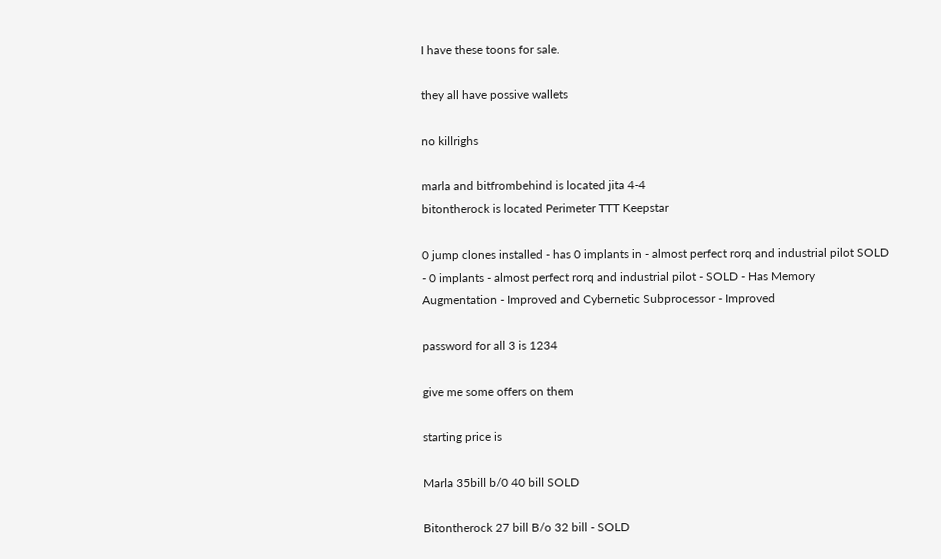I have these toons for sale.

they all have possive wallets

no killrighs

marla and bitfrombehind is located jita 4-4
bitontherock is located Perimeter TTT Keepstar

0 jump clones installed - has 0 implants in - almost perfect rorq and industrial pilot SOLD - 0 implants - almost perfect rorq and industrial pilot - SOLD - Has Memory Augmentation - Improved and Cybernetic Subprocessor - Improved

password for all 3 is 1234

give me some offers on them

starting price is

Marla 35bill b/0 40 bill SOLD

Bitontherock 27 bill B/o 32 bill - SOLD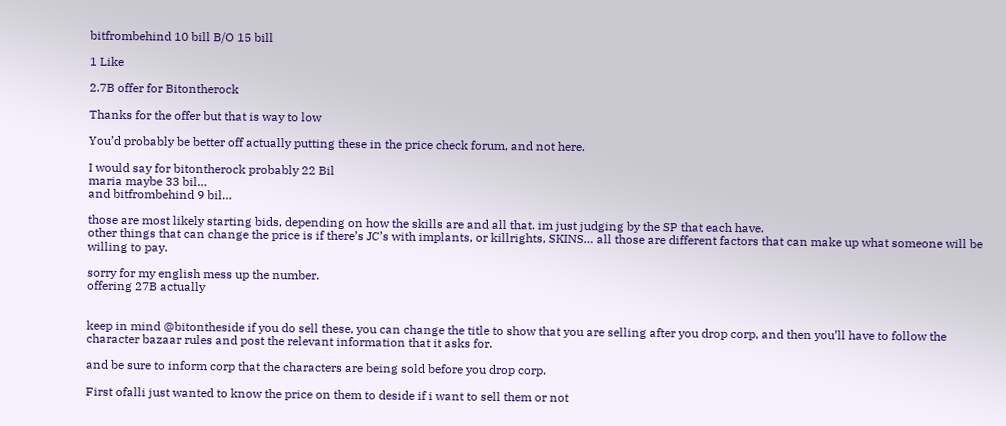bitfrombehind 10 bill B/O 15 bill

1 Like

2.7B offer for Bitontherock

Thanks for the offer but that is way to low

You’d probably be better off actually putting these in the price check forum, and not here.

I would say for bitontherock probably 22 Bil
maria maybe 33 bil…
and bitfrombehind 9 bil…

those are most likely starting bids, depending on how the skills are and all that. im just judging by the SP that each have.
other things that can change the price is if there’s JC’s with implants, or killrights, SKINS… all those are different factors that can make up what someone will be willing to pay.

sorry for my english mess up the number.
offering 27B actually


keep in mind @bitontheside if you do sell these, you can change the title to show that you are selling after you drop corp, and then you’ll have to follow the character bazaar rules and post the relevant information that it asks for.

and be sure to inform corp that the characters are being sold before you drop corp.

First ofalli just wanted to know the price on them to deside if i want to sell them or not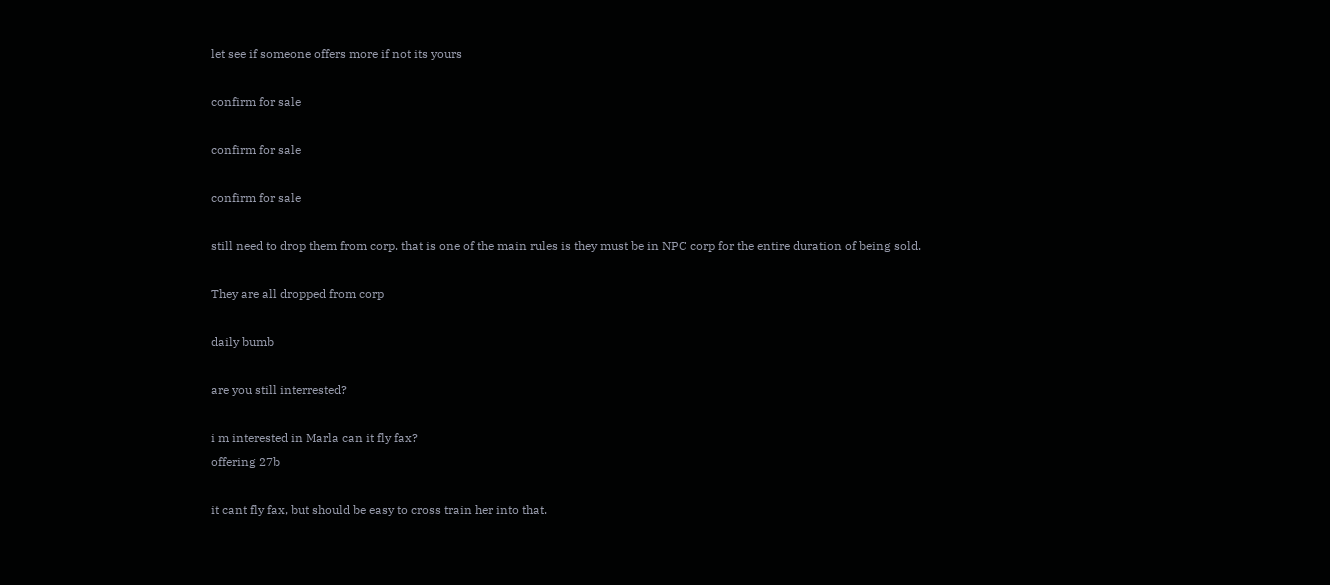let see if someone offers more if not its yours

confirm for sale

confirm for sale

confirm for sale

still need to drop them from corp. that is one of the main rules is they must be in NPC corp for the entire duration of being sold.

They are all dropped from corp

daily bumb

are you still interrested?

i m interested in Marla can it fly fax?
offering 27b

it cant fly fax, but should be easy to cross train her into that.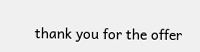thank you for the offer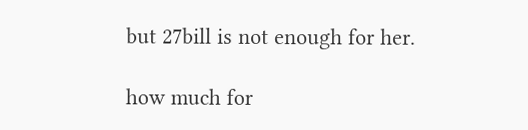but 27bill is not enough for her.

how much for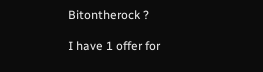Bitontherock ?

I have 1 offer for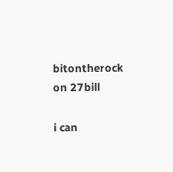bitontherock on 27bill

i can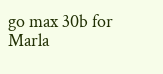go max 30b for Marla